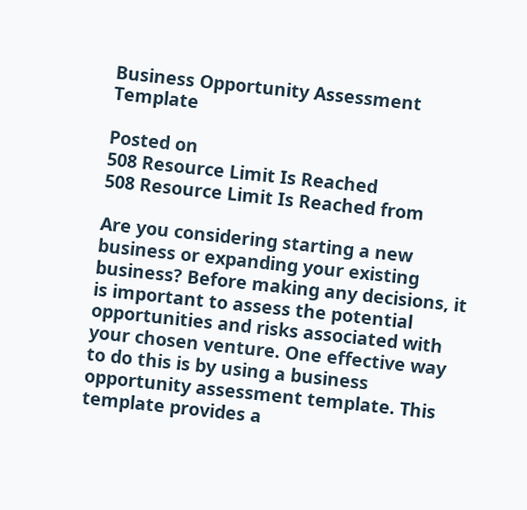Business Opportunity Assessment Template

Posted on
508 Resource Limit Is Reached
508 Resource Limit Is Reached from

Are you considering starting a new business or expanding your existing business? Before making any decisions, it is important to assess the potential opportunities and risks associated with your chosen venture. One effective way to do this is by using a business opportunity assessment template. This template provides a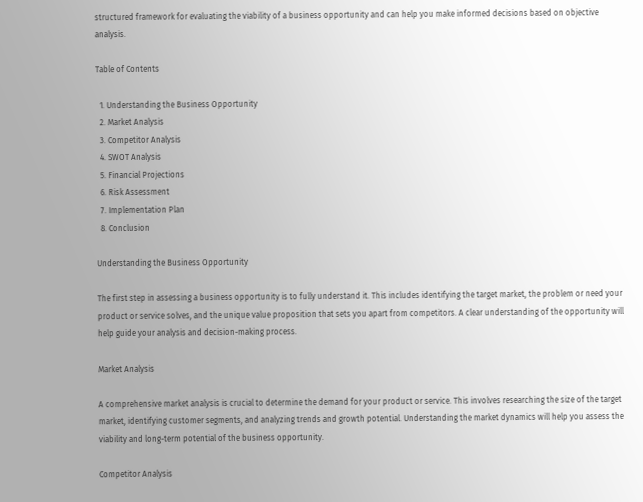structured framework for evaluating the viability of a business opportunity and can help you make informed decisions based on objective analysis.

Table of Contents

  1. Understanding the Business Opportunity
  2. Market Analysis
  3. Competitor Analysis
  4. SWOT Analysis
  5. Financial Projections
  6. Risk Assessment
  7. Implementation Plan
  8. Conclusion

Understanding the Business Opportunity

The first step in assessing a business opportunity is to fully understand it. This includes identifying the target market, the problem or need your product or service solves, and the unique value proposition that sets you apart from competitors. A clear understanding of the opportunity will help guide your analysis and decision-making process.

Market Analysis

A comprehensive market analysis is crucial to determine the demand for your product or service. This involves researching the size of the target market, identifying customer segments, and analyzing trends and growth potential. Understanding the market dynamics will help you assess the viability and long-term potential of the business opportunity.

Competitor Analysis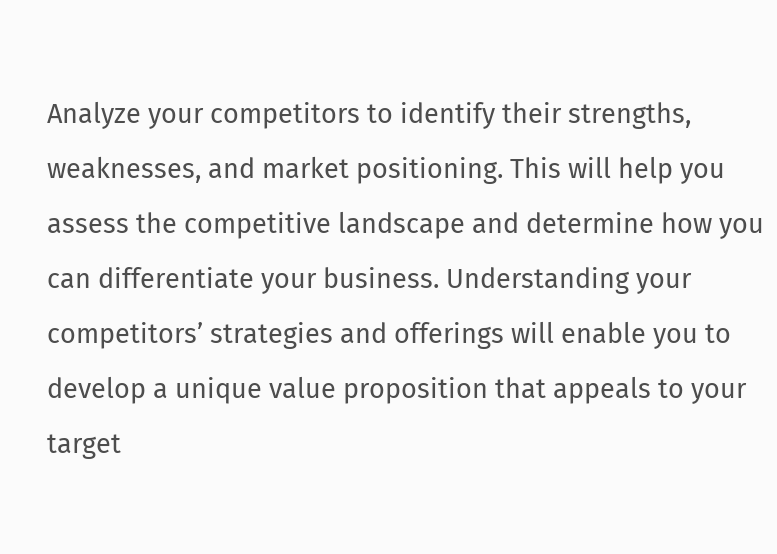Analyze your competitors to identify their strengths, weaknesses, and market positioning. This will help you assess the competitive landscape and determine how you can differentiate your business. Understanding your competitors’ strategies and offerings will enable you to develop a unique value proposition that appeals to your target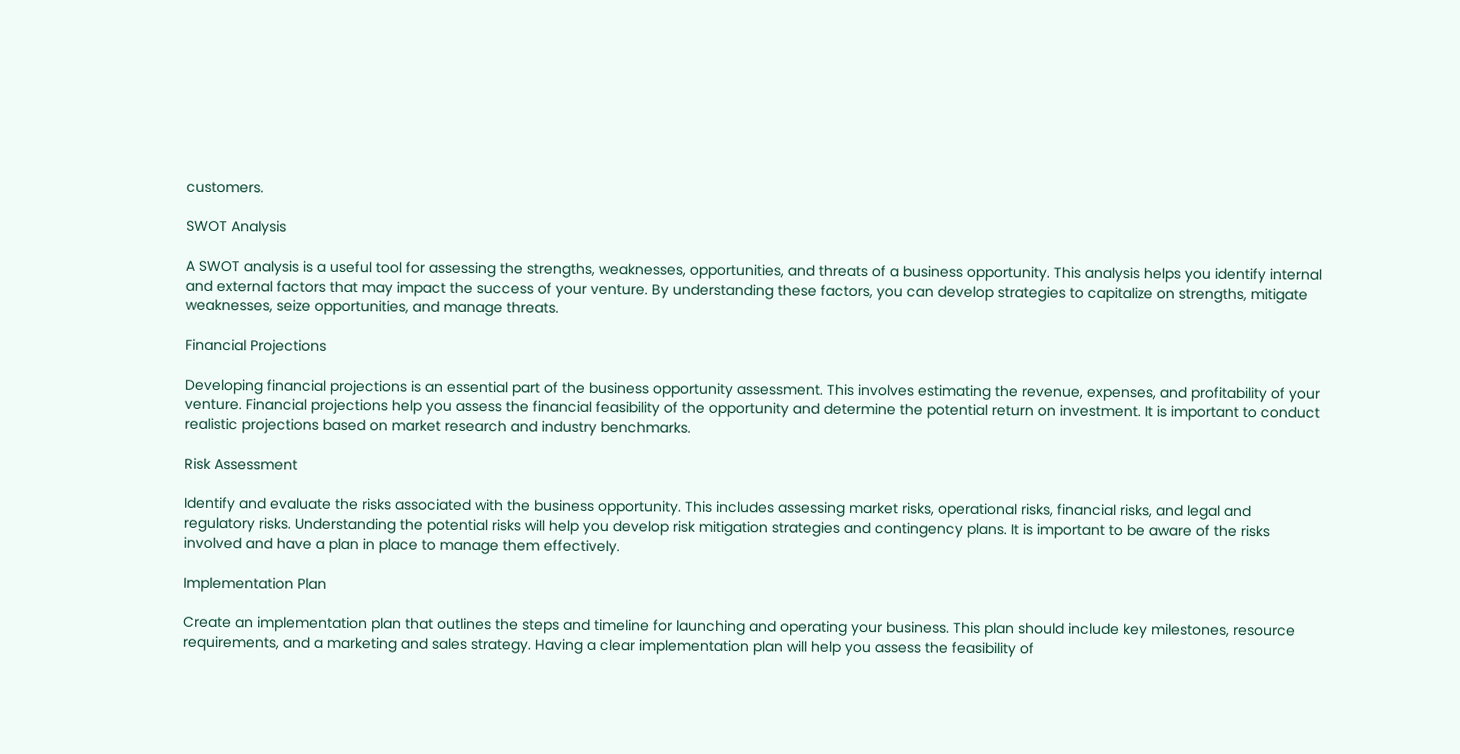customers.

SWOT Analysis

A SWOT analysis is a useful tool for assessing the strengths, weaknesses, opportunities, and threats of a business opportunity. This analysis helps you identify internal and external factors that may impact the success of your venture. By understanding these factors, you can develop strategies to capitalize on strengths, mitigate weaknesses, seize opportunities, and manage threats.

Financial Projections

Developing financial projections is an essential part of the business opportunity assessment. This involves estimating the revenue, expenses, and profitability of your venture. Financial projections help you assess the financial feasibility of the opportunity and determine the potential return on investment. It is important to conduct realistic projections based on market research and industry benchmarks.

Risk Assessment

Identify and evaluate the risks associated with the business opportunity. This includes assessing market risks, operational risks, financial risks, and legal and regulatory risks. Understanding the potential risks will help you develop risk mitigation strategies and contingency plans. It is important to be aware of the risks involved and have a plan in place to manage them effectively.

Implementation Plan

Create an implementation plan that outlines the steps and timeline for launching and operating your business. This plan should include key milestones, resource requirements, and a marketing and sales strategy. Having a clear implementation plan will help you assess the feasibility of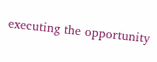executing the opportunity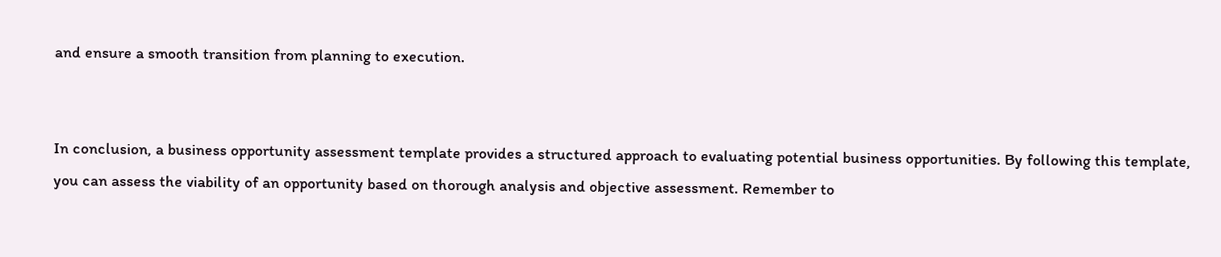and ensure a smooth transition from planning to execution.


In conclusion, a business opportunity assessment template provides a structured approach to evaluating potential business opportunities. By following this template, you can assess the viability of an opportunity based on thorough analysis and objective assessment. Remember to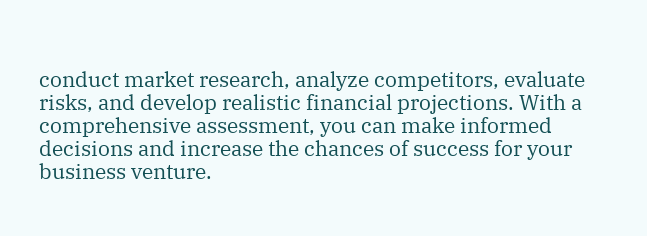conduct market research, analyze competitors, evaluate risks, and develop realistic financial projections. With a comprehensive assessment, you can make informed decisions and increase the chances of success for your business venture.